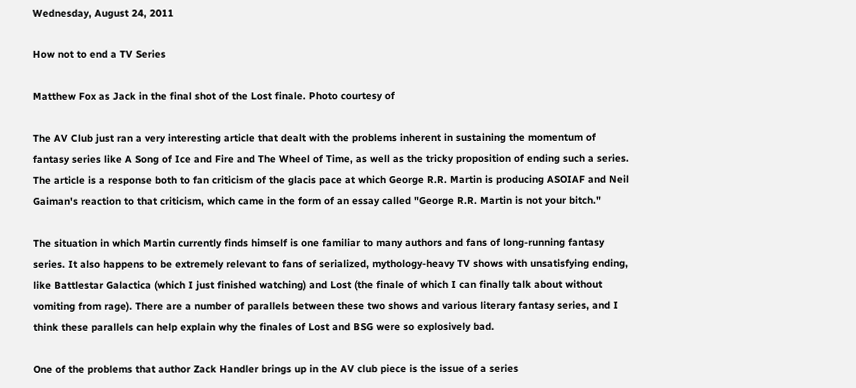Wednesday, August 24, 2011

How not to end a TV Series

Matthew Fox as Jack in the final shot of the Lost finale. Photo courtesy of

The AV Club just ran a very interesting article that dealt with the problems inherent in sustaining the momentum of fantasy series like A Song of Ice and Fire and The Wheel of Time, as well as the tricky proposition of ending such a series. The article is a response both to fan criticism of the glacis pace at which George R.R. Martin is producing ASOIAF and Neil Gaiman's reaction to that criticism, which came in the form of an essay called "George R.R. Martin is not your bitch."

The situation in which Martin currently finds himself is one familiar to many authors and fans of long-running fantasy series. It also happens to be extremely relevant to fans of serialized, mythology-heavy TV shows with unsatisfying ending, like Battlestar Galactica (which I just finished watching) and Lost (the finale of which I can finally talk about without vomiting from rage). There are a number of parallels between these two shows and various literary fantasy series, and I think these parallels can help explain why the finales of Lost and BSG were so explosively bad.

One of the problems that author Zack Handler brings up in the AV club piece is the issue of a series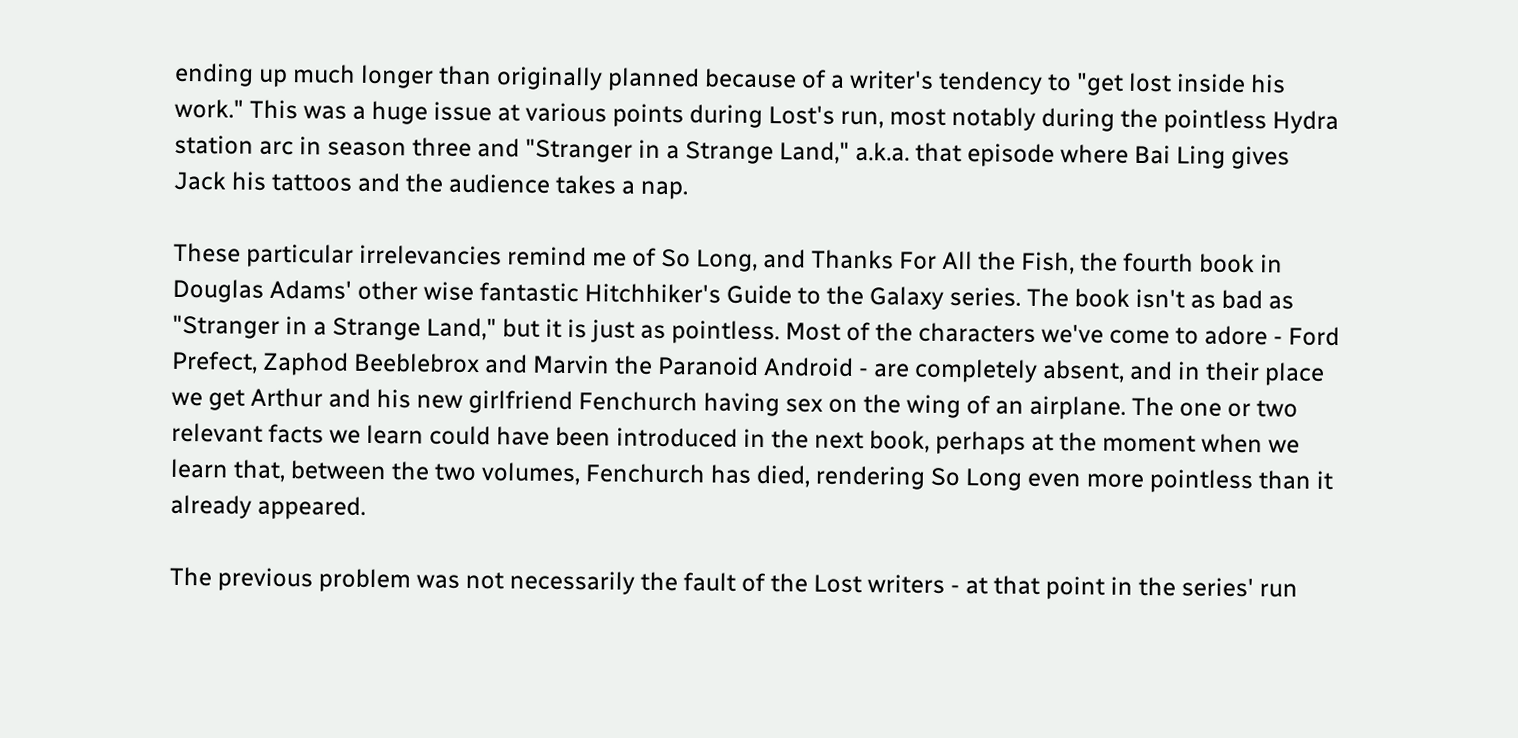ending up much longer than originally planned because of a writer's tendency to "get lost inside his work." This was a huge issue at various points during Lost's run, most notably during the pointless Hydra station arc in season three and "Stranger in a Strange Land," a.k.a. that episode where Bai Ling gives Jack his tattoos and the audience takes a nap.

These particular irrelevancies remind me of So Long, and Thanks For All the Fish, the fourth book in Douglas Adams' other wise fantastic Hitchhiker's Guide to the Galaxy series. The book isn't as bad as "Stranger in a Strange Land," but it is just as pointless. Most of the characters we've come to adore - Ford Prefect, Zaphod Beeblebrox and Marvin the Paranoid Android - are completely absent, and in their place we get Arthur and his new girlfriend Fenchurch having sex on the wing of an airplane. The one or two relevant facts we learn could have been introduced in the next book, perhaps at the moment when we learn that, between the two volumes, Fenchurch has died, rendering So Long even more pointless than it already appeared.

The previous problem was not necessarily the fault of the Lost writers - at that point in the series' run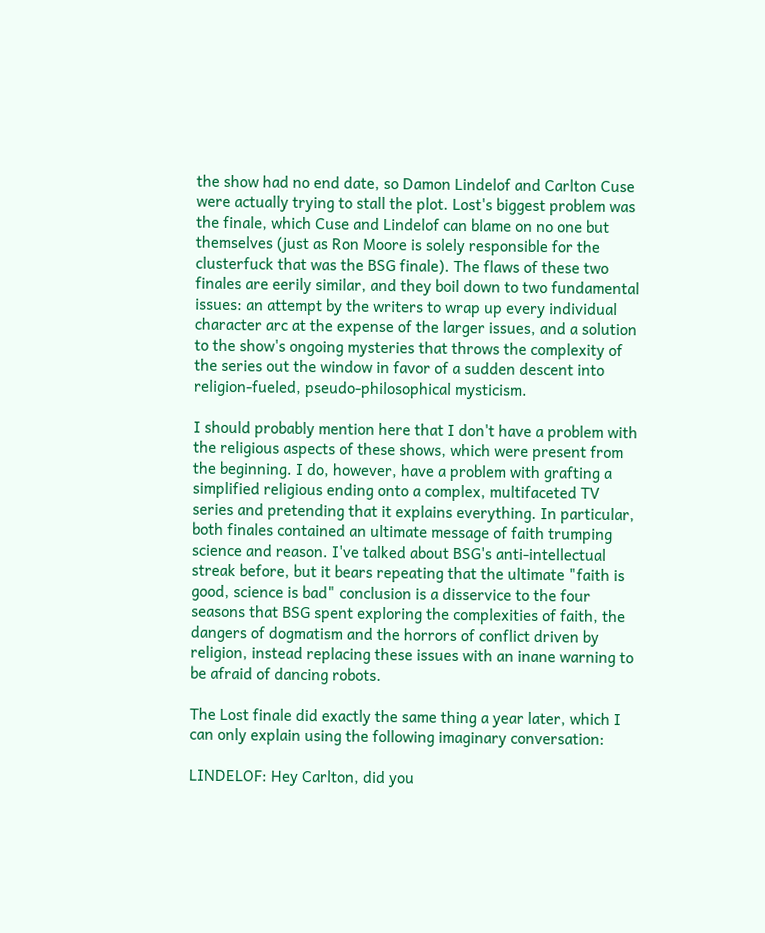the show had no end date, so Damon Lindelof and Carlton Cuse were actually trying to stall the plot. Lost's biggest problem was the finale, which Cuse and Lindelof can blame on no one but themselves (just as Ron Moore is solely responsible for the clusterfuck that was the BSG finale). The flaws of these two finales are eerily similar, and they boil down to two fundamental issues: an attempt by the writers to wrap up every individual character arc at the expense of the larger issues, and a solution to the show's ongoing mysteries that throws the complexity of the series out the window in favor of a sudden descent into religion-fueled, pseudo-philosophical mysticism.

I should probably mention here that I don't have a problem with the religious aspects of these shows, which were present from the beginning. I do, however, have a problem with grafting a simplified religious ending onto a complex, multifaceted TV series and pretending that it explains everything. In particular, both finales contained an ultimate message of faith trumping science and reason. I've talked about BSG's anti-intellectual streak before, but it bears repeating that the ultimate "faith is good, science is bad" conclusion is a disservice to the four seasons that BSG spent exploring the complexities of faith, the dangers of dogmatism and the horrors of conflict driven by religion, instead replacing these issues with an inane warning to be afraid of dancing robots.

The Lost finale did exactly the same thing a year later, which I can only explain using the following imaginary conversation:

LINDELOF: Hey Carlton, did you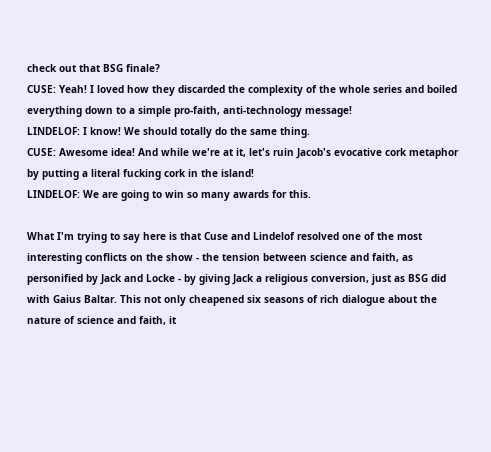check out that BSG finale?
CUSE: Yeah! I loved how they discarded the complexity of the whole series and boiled everything down to a simple pro-faith, anti-technology message!
LINDELOF: I know! We should totally do the same thing.
CUSE: Awesome idea! And while we're at it, let's ruin Jacob's evocative cork metaphor by putting a literal fucking cork in the island!
LINDELOF: We are going to win so many awards for this.

What I'm trying to say here is that Cuse and Lindelof resolved one of the most interesting conflicts on the show - the tension between science and faith, as personified by Jack and Locke - by giving Jack a religious conversion, just as BSG did with Gaius Baltar. This not only cheapened six seasons of rich dialogue about the nature of science and faith, it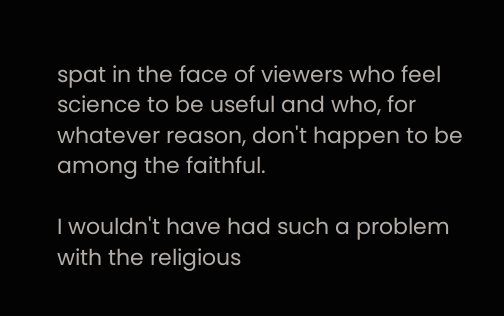spat in the face of viewers who feel science to be useful and who, for whatever reason, don't happen to be among the faithful.

I wouldn't have had such a problem with the religious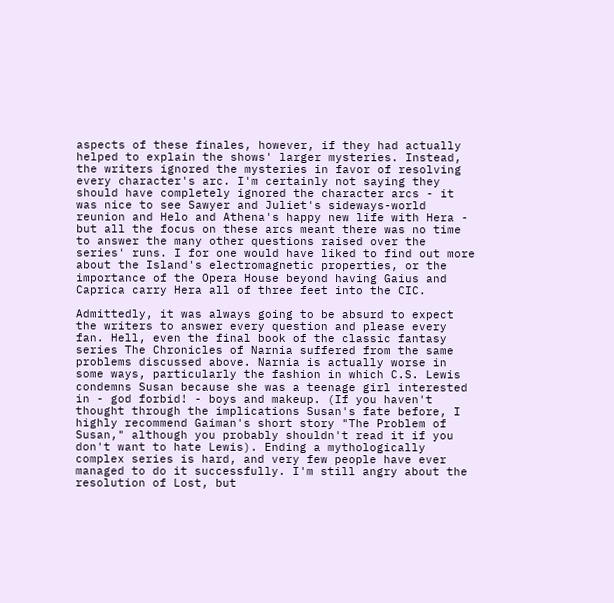aspects of these finales, however, if they had actually helped to explain the shows' larger mysteries. Instead, the writers ignored the mysteries in favor of resolving every character's arc. I'm certainly not saying they should have completely ignored the character arcs - it was nice to see Sawyer and Juliet's sideways-world reunion and Helo and Athena's happy new life with Hera - but all the focus on these arcs meant there was no time to answer the many other questions raised over the series' runs. I for one would have liked to find out more about the Island's electromagnetic properties, or the importance of the Opera House beyond having Gaius and Caprica carry Hera all of three feet into the CIC.

Admittedly, it was always going to be absurd to expect the writers to answer every question and please every fan. Hell, even the final book of the classic fantasy series The Chronicles of Narnia suffered from the same problems discussed above. Narnia is actually worse in some ways, particularly the fashion in which C.S. Lewis condemns Susan because she was a teenage girl interested in - god forbid! - boys and makeup. (If you haven't thought through the implications Susan's fate before, I highly recommend Gaiman's short story "The Problem of Susan," although you probably shouldn't read it if you don't want to hate Lewis). Ending a mythologically complex series is hard, and very few people have ever managed to do it successfully. I'm still angry about the resolution of Lost, but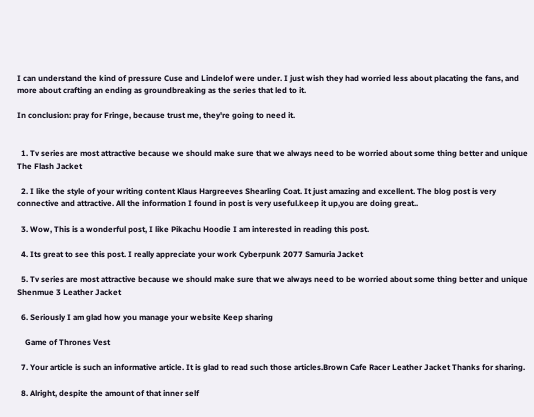I can understand the kind of pressure Cuse and Lindelof were under. I just wish they had worried less about placating the fans, and more about crafting an ending as groundbreaking as the series that led to it.

In conclusion: pray for Fringe, because trust me, they're going to need it.


  1. Tv series are most attractive because we should make sure that we always need to be worried about some thing better and unique The Flash Jacket

  2. I like the style of your writing content Klaus Hargreeves Shearling Coat. It just amazing and excellent. The blog post is very connective and attractive. All the information I found in post is very useful.keep it up,you are doing great..

  3. Wow, This is a wonderful post, I like Pikachu Hoodie I am interested in reading this post.

  4. Its great to see this post. I really appreciate your work Cyberpunk 2077 Samuria Jacket

  5. Tv series are most attractive because we should make sure that we always need to be worried about some thing better and unique Shenmue 3 Leather Jacket

  6. Seriously I am glad how you manage your website Keep sharing

    Game of Thrones Vest

  7. Your article is such an informative article. It is glad to read such those articles.Brown Cafe Racer Leather Jacket Thanks for sharing.

  8. Alright, despite the amount of that inner self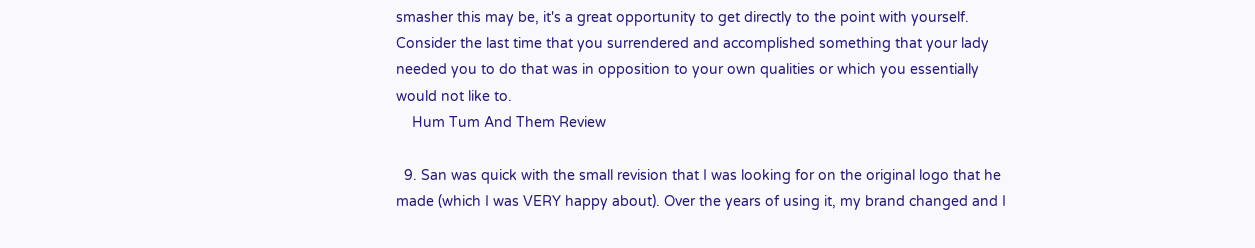smasher this may be, it's a great opportunity to get directly to the point with yourself. Consider the last time that you surrendered and accomplished something that your lady needed you to do that was in opposition to your own qualities or which you essentially would not like to.
    Hum Tum And Them Review

  9. San was quick with the small revision that I was looking for on the original logo that he made (which I was VERY happy about). Over the years of using it, my brand changed and I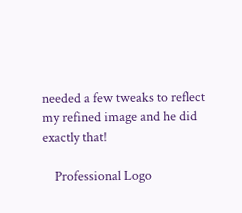needed a few tweaks to reflect my refined image and he did exactly that!

    Professional Logo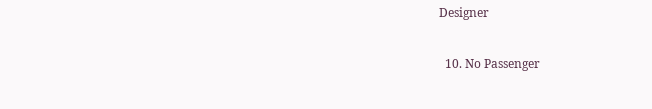Designer

  10. No Passenger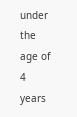under the age of 4 years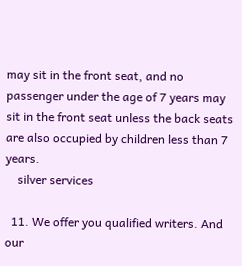may sit in the front seat, and no passenger under the age of 7 years may sit in the front seat unless the back seats are also occupied by children less than 7 years.
    silver services

  11. We offer you qualified writers. And our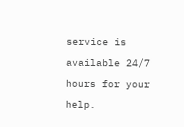service is available 24/7 hours for your help.